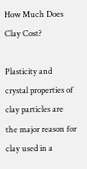How Much Does Clay Cost?

Plasticity and crystal properties of clay particles are the major reason for clay used in a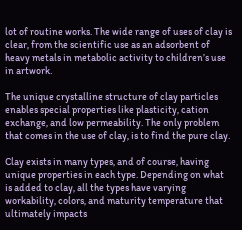lot of routine works. The wide range of uses of clay is clear, from the scientific use as an adsorbent of heavy metals in metabolic activity to children’s use in artwork.

The unique crystalline structure of clay particles enables special properties like plasticity, cation exchange, and low permeability. The only problem that comes in the use of clay, is to find the pure clay.

Clay exists in many types, and of course, having unique properties in each type. Depending on what is added to clay, all the types have varying workability, colors, and maturity temperature that ultimately impacts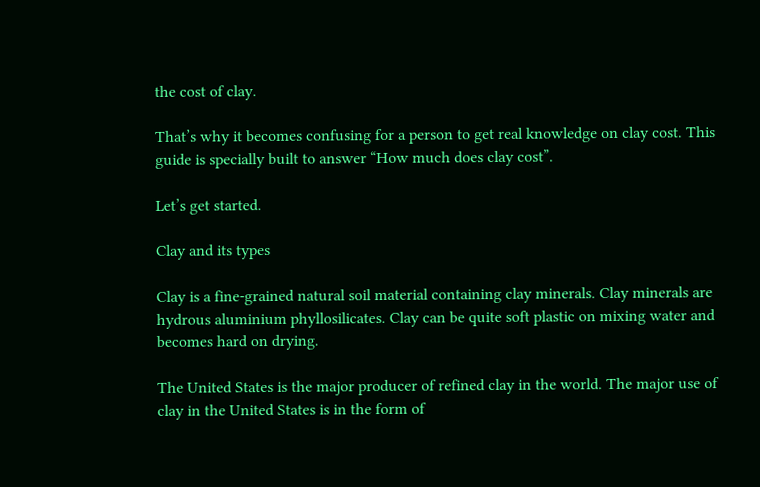the cost of clay.

That’s why it becomes confusing for a person to get real knowledge on clay cost. This guide is specially built to answer “How much does clay cost”.

Let’s get started.

Clay and its types

Clay is a fine-grained natural soil material containing clay minerals. Clay minerals are hydrous aluminium phyllosilicates. Clay can be quite soft plastic on mixing water and becomes hard on drying.

The United States is the major producer of refined clay in the world. The major use of clay in the United States is in the form of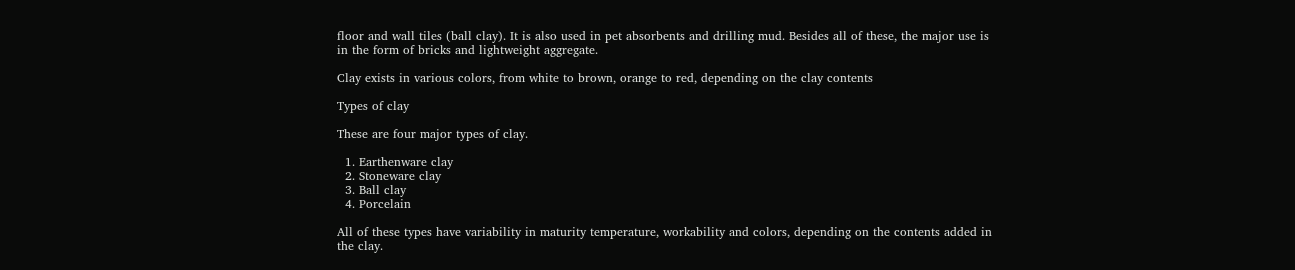floor and wall tiles (ball clay). It is also used in pet absorbents and drilling mud. Besides all of these, the major use is in the form of bricks and lightweight aggregate.

Clay exists in various colors, from white to brown, orange to red, depending on the clay contents

Types of clay

These are four major types of clay.

  1. Earthenware clay
  2. Stoneware clay
  3. Ball clay
  4. Porcelain

All of these types have variability in maturity temperature, workability and colors, depending on the contents added in the clay.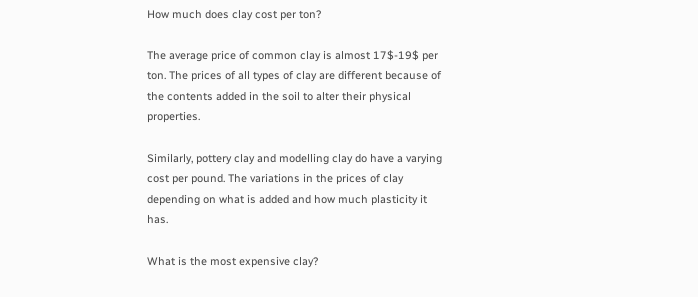How much does clay cost per ton?

The average price of common clay is almost 17$-19$ per ton. The prices of all types of clay are different because of the contents added in the soil to alter their physical properties.

Similarly, pottery clay and modelling clay do have a varying cost per pound. The variations in the prices of clay depending on what is added and how much plasticity it has.

What is the most expensive clay?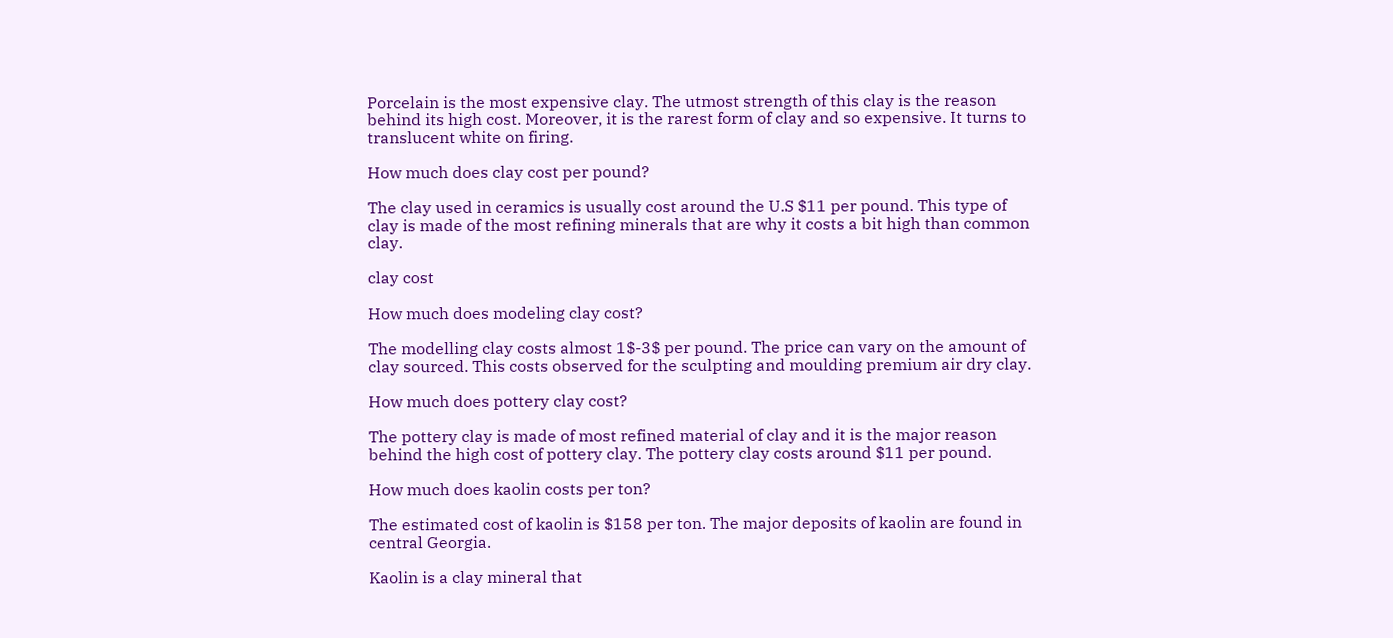Porcelain is the most expensive clay. The utmost strength of this clay is the reason behind its high cost. Moreover, it is the rarest form of clay and so expensive. It turns to translucent white on firing.

How much does clay cost per pound?

The clay used in ceramics is usually cost around the U.S $11 per pound. This type of clay is made of the most refining minerals that are why it costs a bit high than common clay.

clay cost

How much does modeling clay cost?

The modelling clay costs almost 1$-3$ per pound. The price can vary on the amount of clay sourced. This costs observed for the sculpting and moulding premium air dry clay.

How much does pottery clay cost?

The pottery clay is made of most refined material of clay and it is the major reason behind the high cost of pottery clay. The pottery clay costs around $11 per pound.

How much does kaolin costs per ton?

The estimated cost of kaolin is $158 per ton. The major deposits of kaolin are found in central Georgia.

Kaolin is a clay mineral that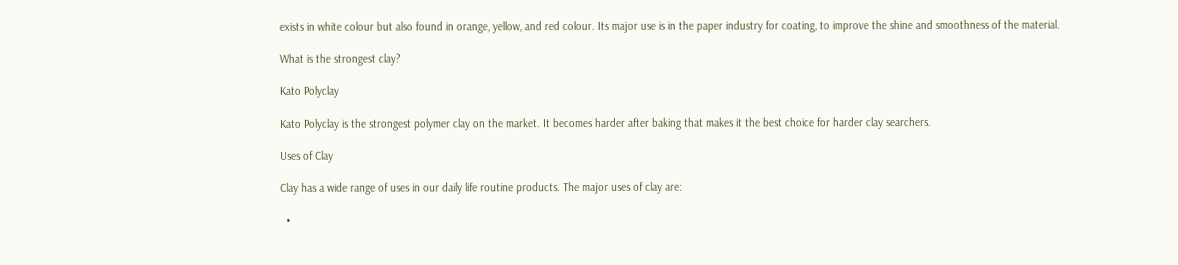exists in white colour but also found in orange, yellow, and red colour. Its major use is in the paper industry for coating, to improve the shine and smoothness of the material.

What is the strongest clay?

Kato Polyclay

Kato Polyclay is the strongest polymer clay on the market. It becomes harder after baking that makes it the best choice for harder clay searchers.

Uses of Clay

Clay has a wide range of uses in our daily life routine products. The major uses of clay are:

  •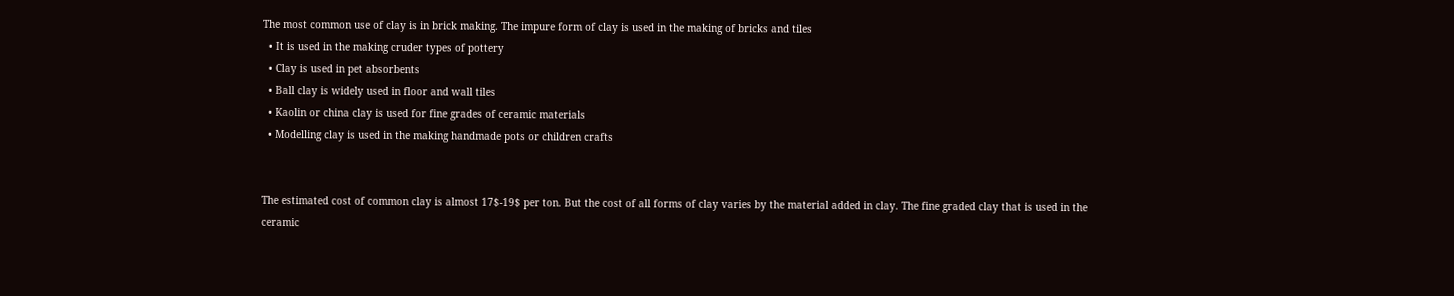The most common use of clay is in brick making. The impure form of clay is used in the making of bricks and tiles
  • It is used in the making cruder types of pottery
  • Clay is used in pet absorbents
  • Ball clay is widely used in floor and wall tiles
  • Kaolin or china clay is used for fine grades of ceramic materials
  • Modelling clay is used in the making handmade pots or children crafts


The estimated cost of common clay is almost 17$-19$ per ton. But the cost of all forms of clay varies by the material added in clay. The fine graded clay that is used in the ceramic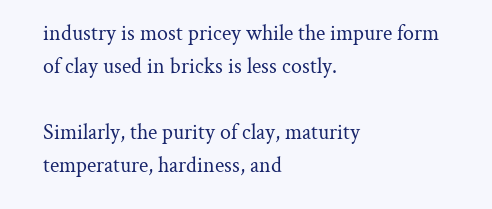industry is most pricey while the impure form of clay used in bricks is less costly.

Similarly, the purity of clay, maturity temperature, hardiness, and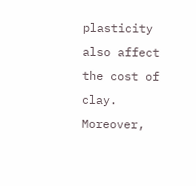plasticity also affect the cost of clay. Moreover,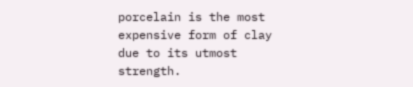porcelain is the most expensive form of clay due to its utmost strength.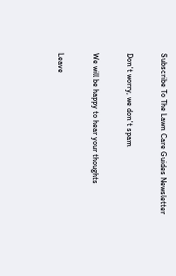Subscribe To The Lawn Care Guides Newsletter

Don't worry, we don't spam

We will be happy to hear your thoughts

Leave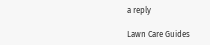a reply

Lawn Care Guides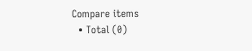Compare items
  • Total (0)